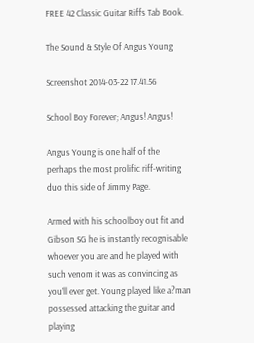FREE 42 Classic Guitar Riffs Tab Book.

The Sound & Style Of Angus Young

Screenshot 2014-03-22 17.41.56

School Boy Forever; Angus! Angus!

Angus Young is one half of the perhaps the most prolific riff-writing duo this side of Jimmy Page.

Armed with his schoolboy out fit and Gibson SG he is instantly recognisable whoever you are and he played with such venom it was as convincing as you’ll ever get. Young played like a?man possessed attacking the guitar and playing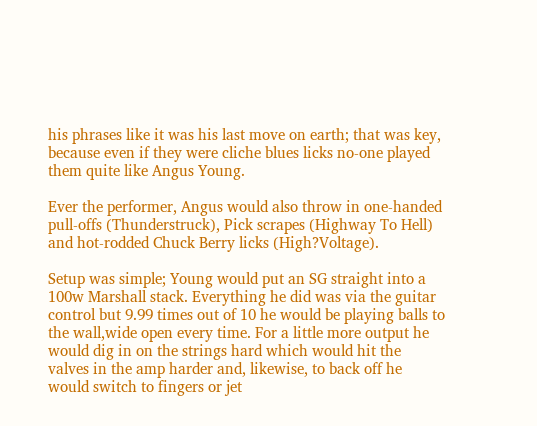his phrases like it was his last move on earth; that was key, because even if they were cliche blues licks no-one played them quite like Angus Young.

Ever the performer, Angus would also throw in one-handed pull-offs (Thunderstruck), Pick scrapes (Highway To Hell) and hot-rodded Chuck Berry licks (High?Voltage).

Setup was simple; Young would put an SG straight into a 100w Marshall stack. Everything he did was via the guitar control but 9.99 times out of 10 he would be playing balls to the wall,wide open every time. For a little more output he would dig in on the strings hard which would hit the valves in the amp harder and, likewise, to back off he would switch to fingers or jet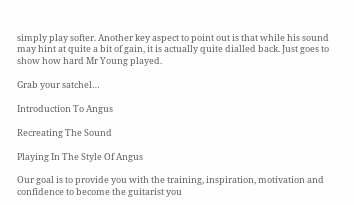simply play softer. Another key aspect to point out is that while his sound may hint at quite a bit of gain, it is actually quite dialled back. Just goes to show how hard Mr Young played.

Grab your satchel…

Introduction To Angus

Recreating The Sound

Playing In The Style Of Angus

Our goal is to provide you with the training, inspiration, motivation and confidence to become the guitarist you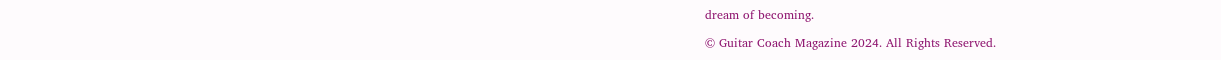dream of becoming.

© Guitar Coach Magazine 2024. All Rights Reserved.